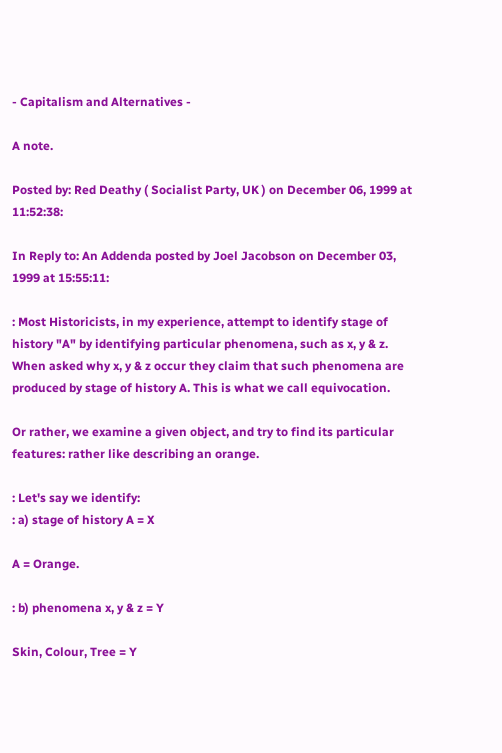- Capitalism and Alternatives -

A note.

Posted by: Red Deathy ( Socialist Party, UK ) on December 06, 1999 at 11:52:38:

In Reply to: An Addenda posted by Joel Jacobson on December 03, 1999 at 15:55:11:

: Most Historicists, in my experience, attempt to identify stage of history "A" by identifying particular phenomena, such as x, y & z. When asked why x, y & z occur they claim that such phenomena are produced by stage of history A. This is what we call equivocation.

Or rather, we examine a given object, and try to find its particular features: rather like describing an orange.

: Let's say we identify:
: a) stage of history A = X

A = Orange.

: b) phenomena x, y & z = Y

Skin, Colour, Tree = Y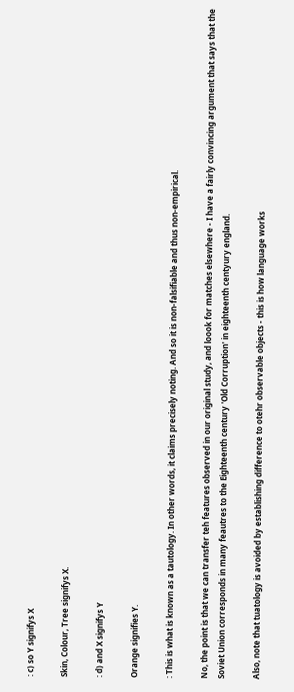: c) so Y signifys X

Skin, Colour, Tree signifys X.

: d) and X signifys Y

Orange signifies Y.

: This is what is known as a tautology. In other words, it claims precisely noting. And so it is non-falsifiable and thus non-empirical.

No, the point is that we can transfer teh features observed in our original study, and loook for matches elsewhere - I have a fairly convincing argument that says that the Soviet Union corresponds in many feautres to the Eighteenth century 'Old Corruption' in eighteenth centyury england.

Also, note that tuatology is avoided by establishing difference to otehr observable objects - this is how language works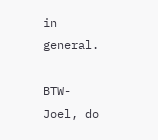in general.

BTW- Joel, do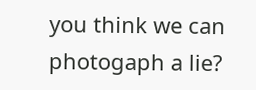you think we can photogaph a lie?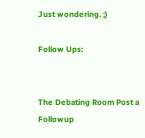Just wondering. ;)

Follow Ups:


The Debating Room Post a Followup